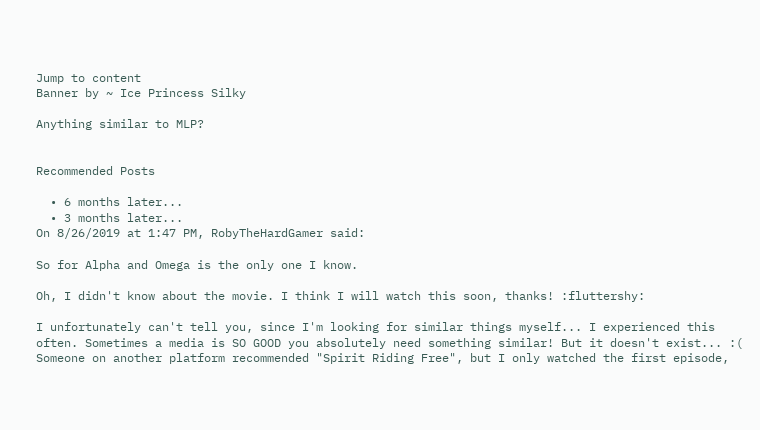Jump to content
Banner by ~ Ice Princess Silky

Anything similar to MLP?


Recommended Posts

  • 6 months later...
  • 3 months later...
On 8/26/2019 at 1:47 PM, RobyTheHardGamer said:

So for Alpha and Omega is the only one I know.

Oh, I didn't know about the movie. I think I will watch this soon, thanks! :fluttershy:

I unfortunately can't tell you, since I'm looking for similar things myself... I experienced this often. Sometimes a media is SO GOOD you absolutely need something similar! But it doesn't exist... :( Someone on another platform recommended "Spirit Riding Free", but I only watched the first episode,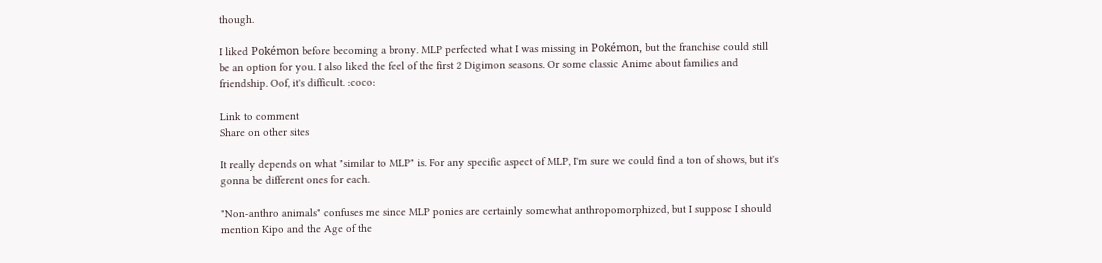though.

I liked Pokémon before becoming a brony. MLP perfected what I was missing in Pokémon, but the franchise could still be an option for you. I also liked the feel of the first 2 Digimon seasons. Or some classic Anime about families and friendship. Oof, it's difficult. :coco:

Link to comment
Share on other sites

It really depends on what "similar to MLP" is. For any specific aspect of MLP, I'm sure we could find a ton of shows, but it's gonna be different ones for each.

"Non-anthro animals" confuses me since MLP ponies are certainly somewhat anthropomorphized, but I suppose I should mention Kipo and the Age of the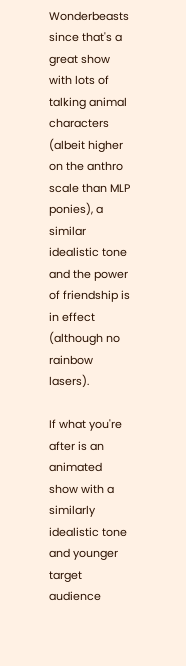Wonderbeasts since that's a great show with lots of talking animal characters (albeit higher on the anthro scale than MLP ponies), a similar idealistic tone and the power of friendship is in effect (although no rainbow lasers).

If what you're after is an animated show with a similarly idealistic tone and younger target audience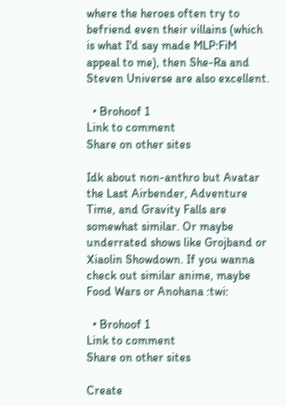where the heroes often try to befriend even their villains (which is what I'd say made MLP:FiM appeal to me), then She-Ra and Steven Universe are also excellent.

  • Brohoof 1
Link to comment
Share on other sites

Idk about non-anthro but Avatar the Last Airbender, Adventure Time, and Gravity Falls are somewhat similar. Or maybe underrated shows like Grojband or Xiaolin Showdown. If you wanna check out similar anime, maybe Food Wars or Anohana :twi:

  • Brohoof 1
Link to comment
Share on other sites

Create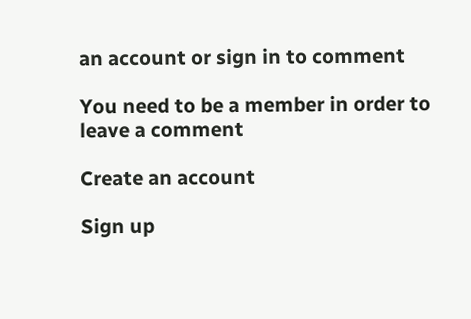an account or sign in to comment

You need to be a member in order to leave a comment

Create an account

Sign up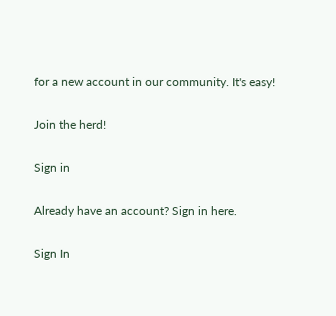for a new account in our community. It's easy!

Join the herd!

Sign in

Already have an account? Sign in here.

Sign In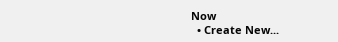Now
  • Create New...